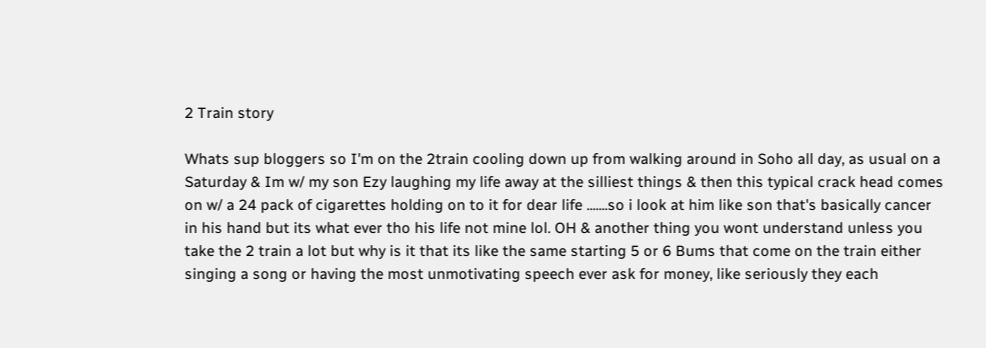2 Train story

Whats sup bloggers so I'm on the 2train cooling down up from walking around in Soho all day, as usual on a Saturday & Im w/ my son Ezy laughing my life away at the silliest things & then this typical crack head comes on w/ a 24 pack of cigarettes holding on to it for dear life .......so i look at him like son that's basically cancer in his hand but its what ever tho his life not mine lol. OH & another thing you wont understand unless you take the 2 train a lot but why is it that its like the same starting 5 or 6 Bums that come on the train either singing a song or having the most unmotivating speech ever ask for money, like seriously they each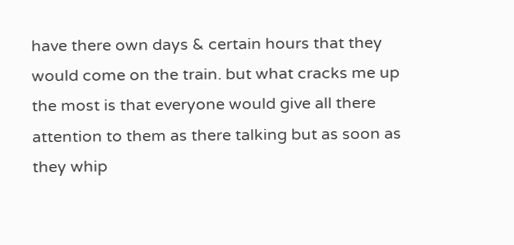have there own days & certain hours that they would come on the train. but what cracks me up the most is that everyone would give all there attention to them as there talking but as soon as they whip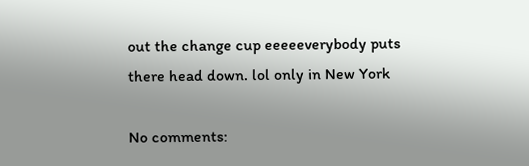out the change cup eeeeeverybody puts there head down. lol only in New York

No comments: